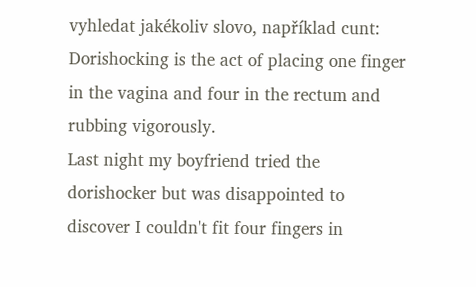vyhledat jakékoliv slovo, například cunt:
Dorishocking is the act of placing one finger in the vagina and four in the rectum and rubbing vigorously.
Last night my boyfriend tried the dorishocker but was disappointed to discover I couldn't fit four fingers in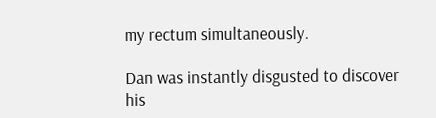my rectum simultaneously.

Dan was instantly disgusted to discover his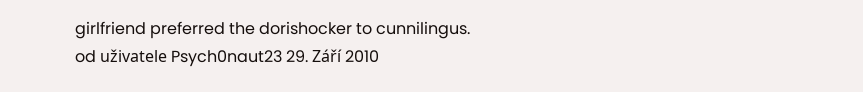girlfriend preferred the dorishocker to cunnilingus.
od uživatele Psych0naut23 29. Září 2010